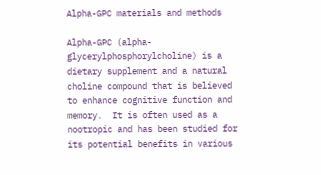Alpha-GPC materials and methods

Alpha-GPC (alpha-glycerylphosphorylcholine) is a dietary supplement and a natural choline compound that is believed to enhance cognitive function and memory.  It is often used as a nootropic and has been studied for its potential benefits in various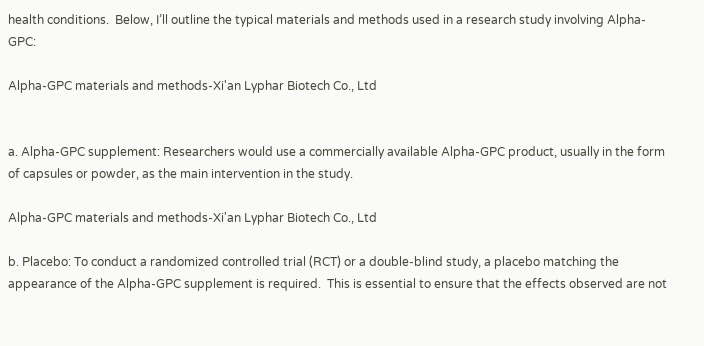health conditions.  Below, I’ll outline the typical materials and methods used in a research study involving Alpha-GPC:

Alpha-GPC materials and methods-Xi'an Lyphar Biotech Co., Ltd


a. Alpha-GPC supplement: Researchers would use a commercially available Alpha-GPC product, usually in the form of capsules or powder, as the main intervention in the study.

Alpha-GPC materials and methods-Xi'an Lyphar Biotech Co., Ltd

b. Placebo: To conduct a randomized controlled trial (RCT) or a double-blind study, a placebo matching the appearance of the Alpha-GPC supplement is required.  This is essential to ensure that the effects observed are not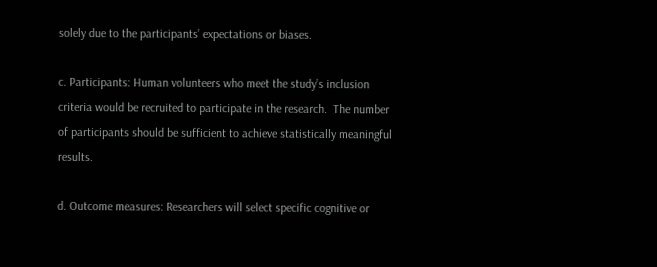solely due to the participants’ expectations or biases.

c. Participants: Human volunteers who meet the study’s inclusion criteria would be recruited to participate in the research.  The number of participants should be sufficient to achieve statistically meaningful results.

d. Outcome measures: Researchers will select specific cognitive or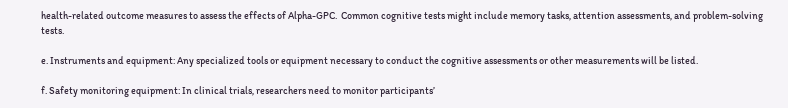health-related outcome measures to assess the effects of Alpha-GPC.  Common cognitive tests might include memory tasks, attention assessments, and problem-solving tests.

e. Instruments and equipment: Any specialized tools or equipment necessary to conduct the cognitive assessments or other measurements will be listed.

f. Safety monitoring equipment: In clinical trials, researchers need to monitor participants’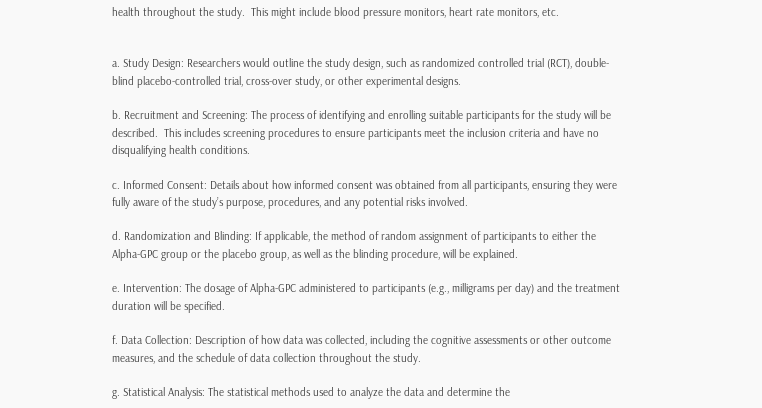health throughout the study.  This might include blood pressure monitors, heart rate monitors, etc.


a. Study Design: Researchers would outline the study design, such as randomized controlled trial (RCT), double-blind placebo-controlled trial, cross-over study, or other experimental designs.

b. Recruitment and Screening: The process of identifying and enrolling suitable participants for the study will be described.  This includes screening procedures to ensure participants meet the inclusion criteria and have no disqualifying health conditions.

c. Informed Consent: Details about how informed consent was obtained from all participants, ensuring they were fully aware of the study’s purpose, procedures, and any potential risks involved.

d. Randomization and Blinding: If applicable, the method of random assignment of participants to either the Alpha-GPC group or the placebo group, as well as the blinding procedure, will be explained.

e. Intervention: The dosage of Alpha-GPC administered to participants (e.g., milligrams per day) and the treatment duration will be specified.

f. Data Collection: Description of how data was collected, including the cognitive assessments or other outcome measures, and the schedule of data collection throughout the study.

g. Statistical Analysis: The statistical methods used to analyze the data and determine the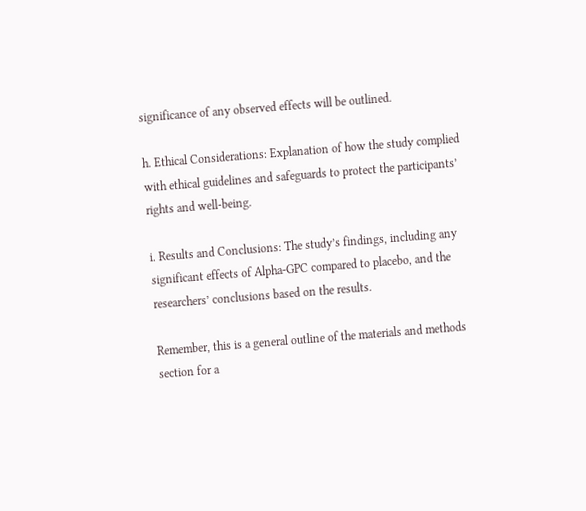significance of any observed effects will be outlined.

h. Ethical Considerations: Explanation of how the study complied with ethical guidelines and safeguards to protect the participants’ rights and well-being.

i. Results and Conclusions: The study’s findings, including any significant effects of Alpha-GPC compared to placebo, and the researchers’ conclusions based on the results.

Remember, this is a general outline of the materials and methods section for a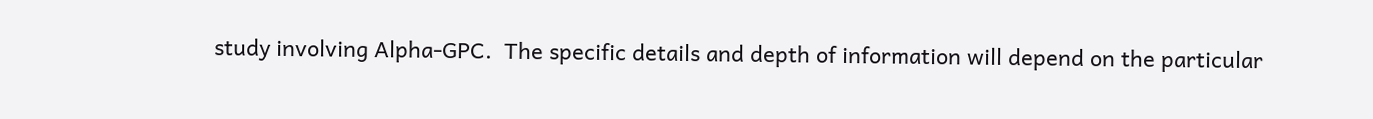study involving Alpha-GPC.  The specific details and depth of information will depend on the particular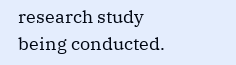research study being conducted.